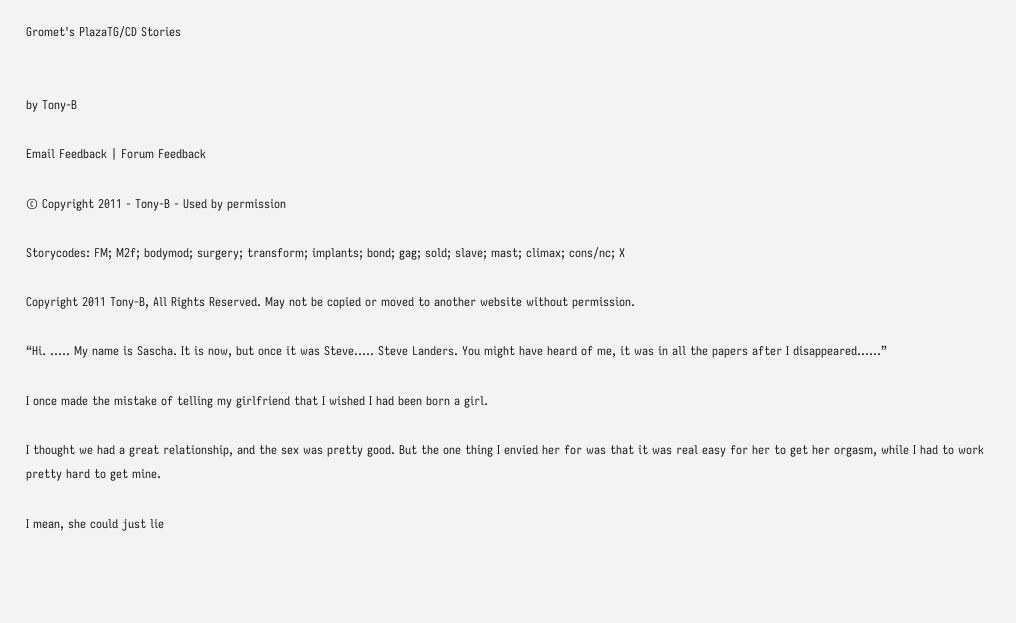Gromet's PlazaTG/CD Stories


by Tony-B

Email Feedback | Forum Feedback

© Copyright 2011 - Tony-B - Used by permission

Storycodes: FM; M2f; bodymod; surgery; transform; implants; bond; gag; sold; slave; mast; climax; cons/nc; X

Copyright 2011 Tony-B, All Rights Reserved. May not be copied or moved to another website without permission.

“Hi. ….. My name is Sascha. It is now, but once it was Steve….. Steve Landers. You might have heard of me, it was in all the papers after I disappeared……”

I once made the mistake of telling my girlfriend that I wished I had been born a girl.

I thought we had a great relationship, and the sex was pretty good. But the one thing I envied her for was that it was real easy for her to get her orgasm, while I had to work pretty hard to get mine.

I mean, she could just lie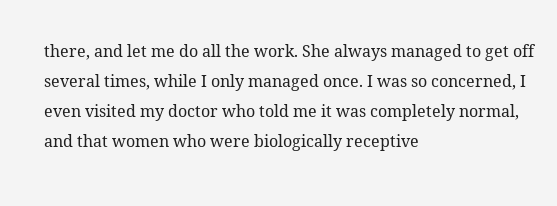there, and let me do all the work. She always managed to get off several times, while I only managed once. I was so concerned, I even visited my doctor who told me it was completely normal, and that women who were biologically receptive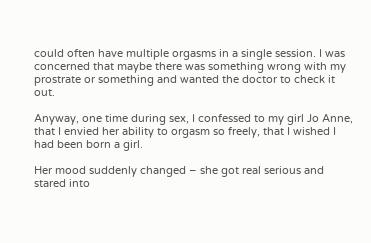could often have multiple orgasms in a single session. I was concerned that maybe there was something wrong with my prostrate or something and wanted the doctor to check it out.

Anyway, one time during sex, I confessed to my girl Jo Anne, that I envied her ability to orgasm so freely, that I wished I had been born a girl.

Her mood suddenly changed – she got real serious and stared into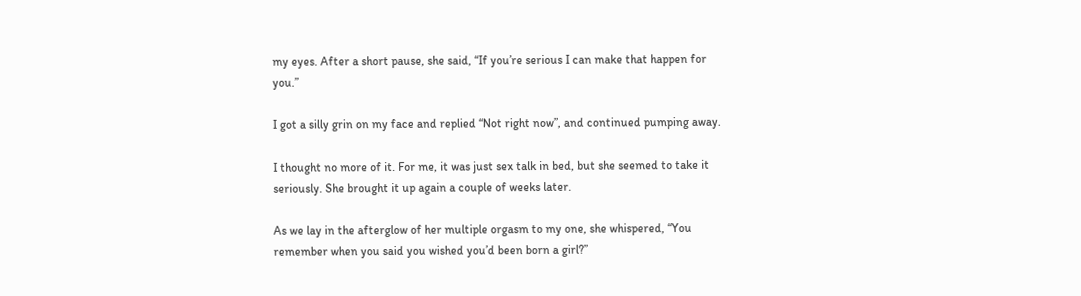my eyes. After a short pause, she said, “If you’re serious I can make that happen for you.”

I got a silly grin on my face and replied “Not right now”, and continued pumping away.

I thought no more of it. For me, it was just sex talk in bed, but she seemed to take it seriously. She brought it up again a couple of weeks later.

As we lay in the afterglow of her multiple orgasm to my one, she whispered, “You remember when you said you wished you’d been born a girl?”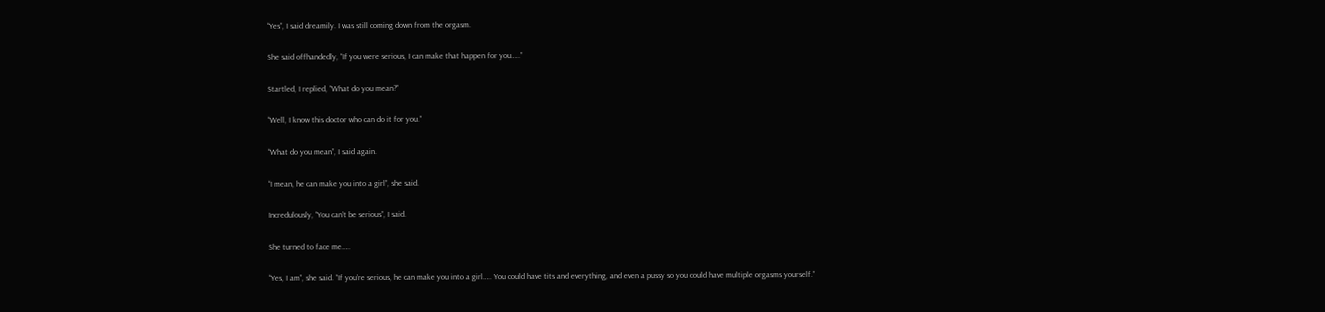“Yes”, I said dreamily. I was still coming down from the orgasm.

She said offhandedly, “If you were serious, I can make that happen for you…..”

Startled, I replied, “What do you mean?”

“Well, I know this doctor who can do it for you.”

“What do you mean”, I said again.

“I mean, he can make you into a girl”, she said.

Incredulously, “You can’t be serious”, I said.

She turned to face me…..

“Yes, I am”, she said. “If you’re serious, he can make you into a girl….. You could have tits and everything, and even a pussy so you could have multiple orgasms yourself.”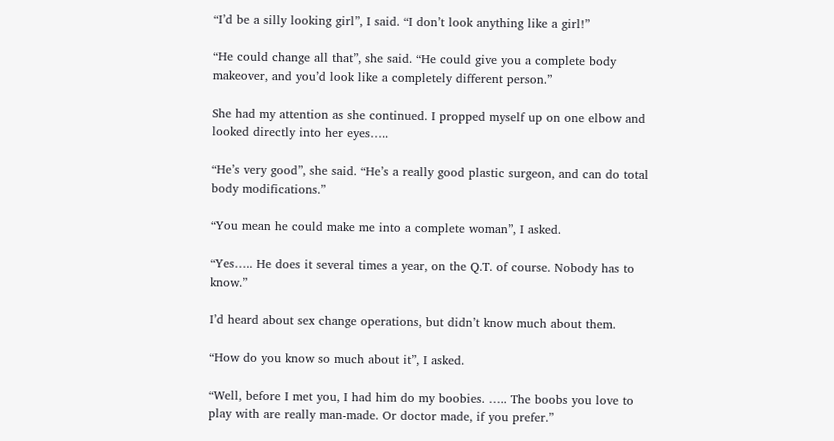“I’d be a silly looking girl”, I said. “I don’t look anything like a girl!”

“He could change all that”, she said. “He could give you a complete body makeover, and you’d look like a completely different person.”

She had my attention as she continued. I propped myself up on one elbow and looked directly into her eyes…..

“He’s very good”, she said. “He’s a really good plastic surgeon, and can do total body modifications.”

“You mean he could make me into a complete woman”, I asked.

“Yes….. He does it several times a year, on the Q.T. of course. Nobody has to know.”

I’d heard about sex change operations, but didn’t know much about them.

“How do you know so much about it”, I asked.

“Well, before I met you, I had him do my boobies. ….. The boobs you love to play with are really man-made. Or doctor made, if you prefer.”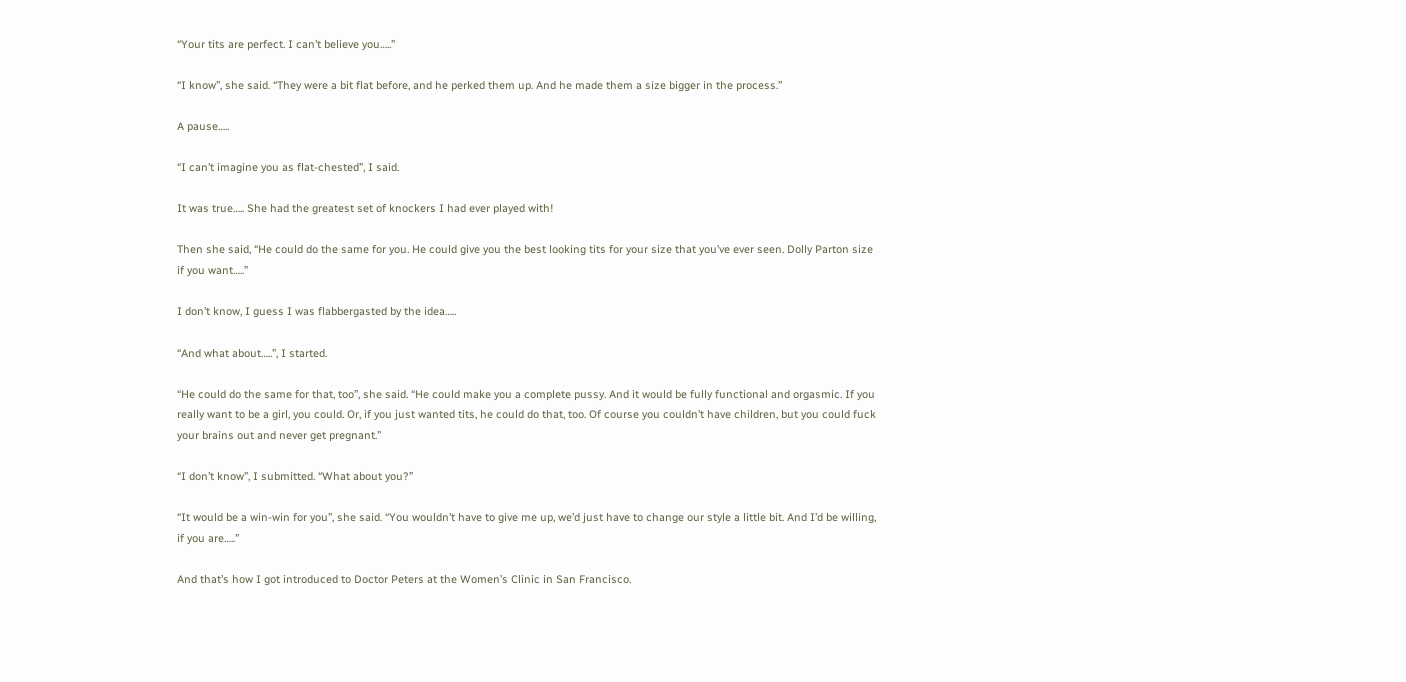“Your tits are perfect. I can’t believe you…..”

“I know”, she said. “They were a bit flat before, and he perked them up. And he made them a size bigger in the process.”

A pause…..

“I can’t imagine you as flat-chested”, I said.

It was true….. She had the greatest set of knockers I had ever played with!

Then she said, “He could do the same for you. He could give you the best looking tits for your size that you’ve ever seen. Dolly Parton size if you want…..”

I don’t know, I guess I was flabbergasted by the idea…..

“And what about…..”, I started.

“He could do the same for that, too”, she said. “He could make you a complete pussy. And it would be fully functional and orgasmic. If you really want to be a girl, you could. Or, if you just wanted tits, he could do that, too. Of course you couldn’t have children, but you could fuck your brains out and never get pregnant.”

“I don’t know”, I submitted. “What about you?”

“It would be a win-win for you”, she said. “You wouldn’t have to give me up, we’d just have to change our style a little bit. And I’d be willing, if you are…..”

And that’s how I got introduced to Doctor Peters at the Women’s Clinic in San Francisco.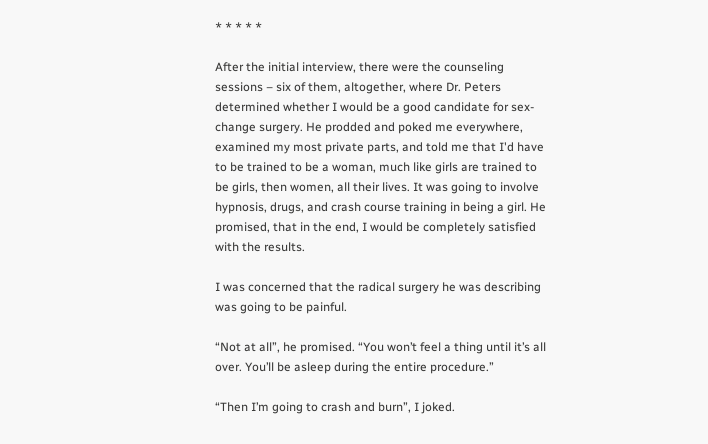* * * * *

After the initial interview, there were the counseling sessions – six of them, altogether, where Dr. Peters determined whether I would be a good candidate for sex-change surgery. He prodded and poked me everywhere, examined my most private parts, and told me that I'd have to be trained to be a woman, much like girls are trained to be girls, then women, all their lives. It was going to involve hypnosis, drugs, and crash course training in being a girl. He promised, that in the end, I would be completely satisfied with the results.

I was concerned that the radical surgery he was describing was going to be painful.

“Not at all”, he promised. “You won’t feel a thing until it’s all over. You’ll be asleep during the entire procedure.”

“Then I’m going to crash and burn”, I joked.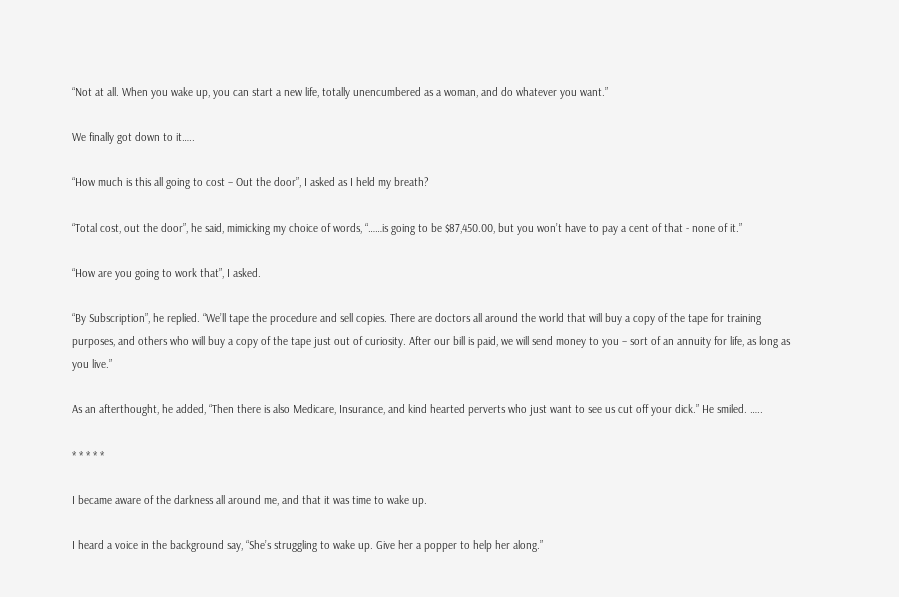“Not at all. When you wake up, you can start a new life, totally unencumbered as a woman, and do whatever you want.”

We finally got down to it…..

“How much is this all going to cost – Out the door”, I asked as I held my breath?

“Total cost, out the door”, he said, mimicking my choice of words, “……is going to be $87,450.00, but you won’t have to pay a cent of that - none of it.”

“How are you going to work that”, I asked.

“By Subscription”, he replied. “We’ll tape the procedure and sell copies. There are doctors all around the world that will buy a copy of the tape for training purposes, and others who will buy a copy of the tape just out of curiosity. After our bill is paid, we will send money to you – sort of an annuity for life, as long as you live.”

As an afterthought, he added, “Then there is also Medicare, Insurance, and kind hearted perverts who just want to see us cut off your dick.” He smiled. …..

* * * * *

I became aware of the darkness all around me, and that it was time to wake up.

I heard a voice in the background say, “She’s struggling to wake up. Give her a popper to help her along.”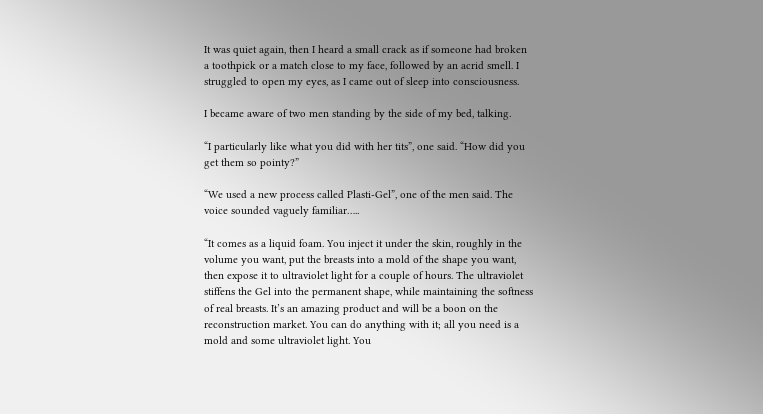It was quiet again, then I heard a small crack as if someone had broken a toothpick or a match close to my face, followed by an acrid smell. I struggled to open my eyes, as I came out of sleep into consciousness.

I became aware of two men standing by the side of my bed, talking.

“I particularly like what you did with her tits”, one said. “How did you get them so pointy?”

“We used a new process called Plasti-Gel”, one of the men said. The voice sounded vaguely familiar…..

“It comes as a liquid foam. You inject it under the skin, roughly in the volume you want, put the breasts into a mold of the shape you want, then expose it to ultraviolet light for a couple of hours. The ultraviolet stiffens the Gel into the permanent shape, while maintaining the softness of real breasts. It’s an amazing product and will be a boon on the reconstruction market. You can do anything with it; all you need is a mold and some ultraviolet light. You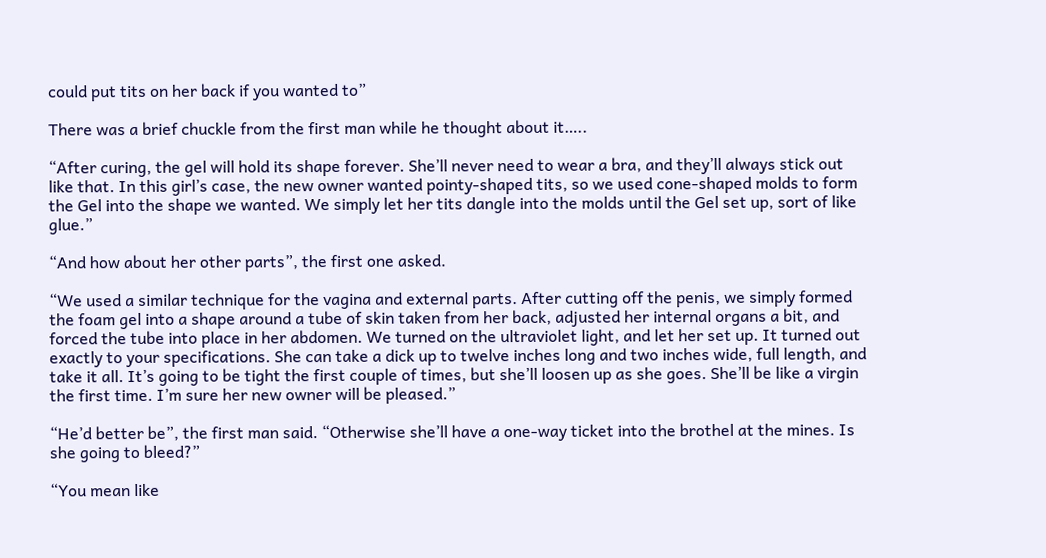could put tits on her back if you wanted to”

There was a brief chuckle from the first man while he thought about it…..

“After curing, the gel will hold its shape forever. She’ll never need to wear a bra, and they’ll always stick out like that. In this girl’s case, the new owner wanted pointy-shaped tits, so we used cone-shaped molds to form the Gel into the shape we wanted. We simply let her tits dangle into the molds until the Gel set up, sort of like glue.”

“And how about her other parts”, the first one asked.

“We used a similar technique for the vagina and external parts. After cutting off the penis, we simply formed the foam gel into a shape around a tube of skin taken from her back, adjusted her internal organs a bit, and forced the tube into place in her abdomen. We turned on the ultraviolet light, and let her set up. It turned out exactly to your specifications. She can take a dick up to twelve inches long and two inches wide, full length, and take it all. It’s going to be tight the first couple of times, but she’ll loosen up as she goes. She’ll be like a virgin the first time. I’m sure her new owner will be pleased.”

“He’d better be”, the first man said. “Otherwise she’ll have a one-way ticket into the brothel at the mines. Is she going to bleed?”

“You mean like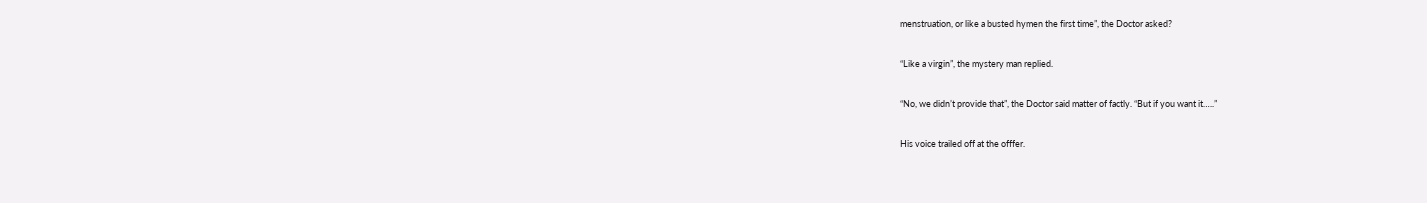menstruation, or like a busted hymen the first time”, the Doctor asked?

“Like a virgin”, the mystery man replied.

“No, we didn’t provide that”, the Doctor said matter of factly. “But if you want it…..”

His voice trailed off at the offfer.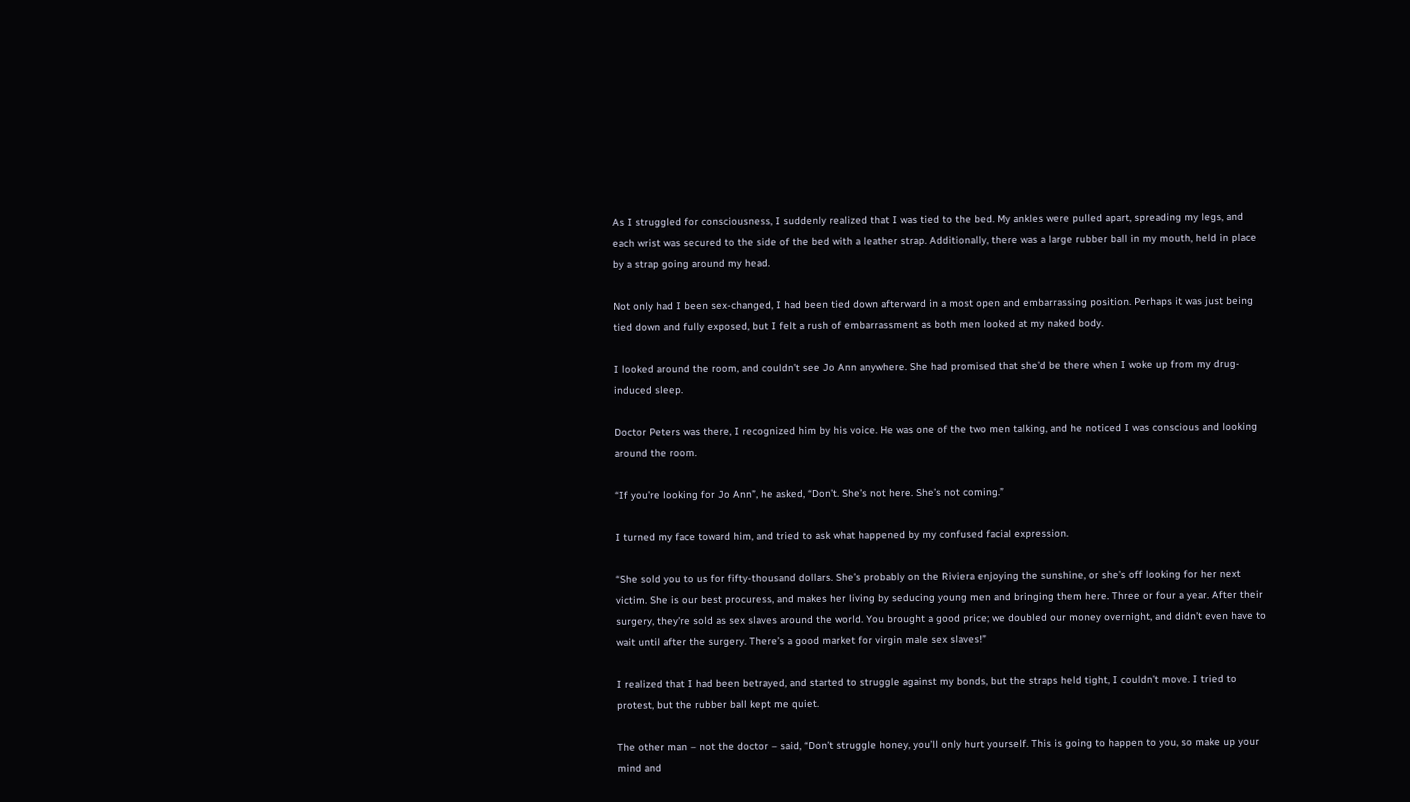As I struggled for consciousness, I suddenly realized that I was tied to the bed. My ankles were pulled apart, spreading my legs, and each wrist was secured to the side of the bed with a leather strap. Additionally, there was a large rubber ball in my mouth, held in place by a strap going around my head.

Not only had I been sex-changed, I had been tied down afterward in a most open and embarrassing position. Perhaps it was just being tied down and fully exposed, but I felt a rush of embarrassment as both men looked at my naked body.

I looked around the room, and couldn’t see Jo Ann anywhere. She had promised that she’d be there when I woke up from my drug-induced sleep.

Doctor Peters was there, I recognized him by his voice. He was one of the two men talking, and he noticed I was conscious and looking around the room.

“If you’re looking for Jo Ann”, he asked, “Don’t. She’s not here. She’s not coming.”

I turned my face toward him, and tried to ask what happened by my confused facial expression.

“She sold you to us for fifty-thousand dollars. She’s probably on the Riviera enjoying the sunshine, or she’s off looking for her next victim. She is our best procuress, and makes her living by seducing young men and bringing them here. Three or four a year. After their surgery, they’re sold as sex slaves around the world. You brought a good price; we doubled our money overnight, and didn’t even have to wait until after the surgery. There’s a good market for virgin male sex slaves!”

I realized that I had been betrayed, and started to struggle against my bonds, but the straps held tight, I couldn’t move. I tried to protest, but the rubber ball kept me quiet.

The other man – not the doctor – said, “Don’t struggle honey, you’ll only hurt yourself. This is going to happen to you, so make up your mind and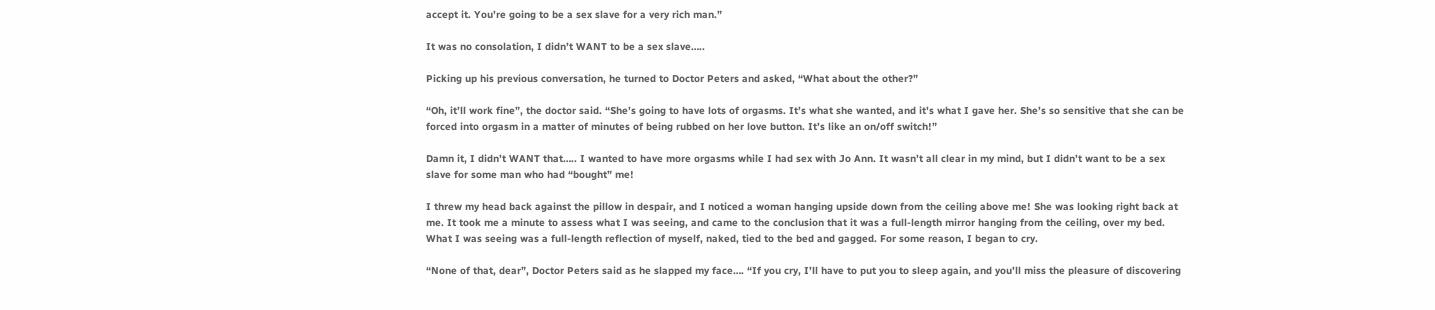accept it. You’re going to be a sex slave for a very rich man.”

It was no consolation, I didn’t WANT to be a sex slave…..

Picking up his previous conversation, he turned to Doctor Peters and asked, “What about the other?”

“Oh, it’ll work fine”, the doctor said. “She’s going to have lots of orgasms. It’s what she wanted, and it’s what I gave her. She’s so sensitive that she can be forced into orgasm in a matter of minutes of being rubbed on her love button. It’s like an on/off switch!”

Damn it, I didn’t WANT that….. I wanted to have more orgasms while I had sex with Jo Ann. It wasn’t all clear in my mind, but I didn’t want to be a sex slave for some man who had “bought” me!

I threw my head back against the pillow in despair, and I noticed a woman hanging upside down from the ceiling above me! She was looking right back at me. It took me a minute to assess what I was seeing, and came to the conclusion that it was a full-length mirror hanging from the ceiling, over my bed. What I was seeing was a full-length reflection of myself, naked, tied to the bed and gagged. For some reason, I began to cry.

“None of that, dear”, Doctor Peters said as he slapped my face…. “If you cry, I’ll have to put you to sleep again, and you’ll miss the pleasure of discovering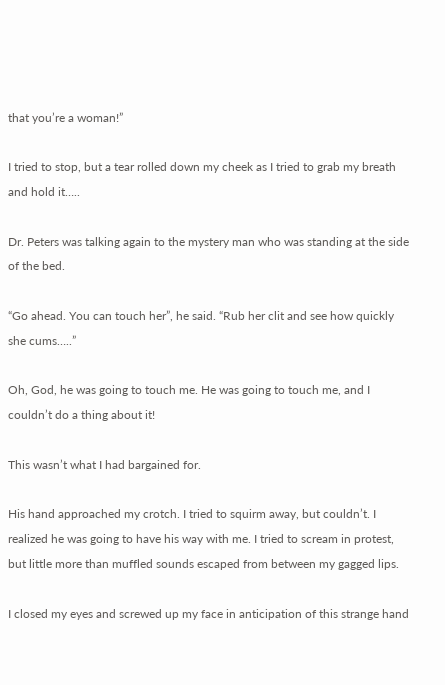that you’re a woman!”

I tried to stop, but a tear rolled down my cheek as I tried to grab my breath and hold it…..

Dr. Peters was talking again to the mystery man who was standing at the side of the bed.

“Go ahead. You can touch her”, he said. “Rub her clit and see how quickly she cums…..”

Oh, God, he was going to touch me. He was going to touch me, and I couldn’t do a thing about it!

This wasn’t what I had bargained for.

His hand approached my crotch. I tried to squirm away, but couldn’t. I realized he was going to have his way with me. I tried to scream in protest, but little more than muffled sounds escaped from between my gagged lips.

I closed my eyes and screwed up my face in anticipation of this strange hand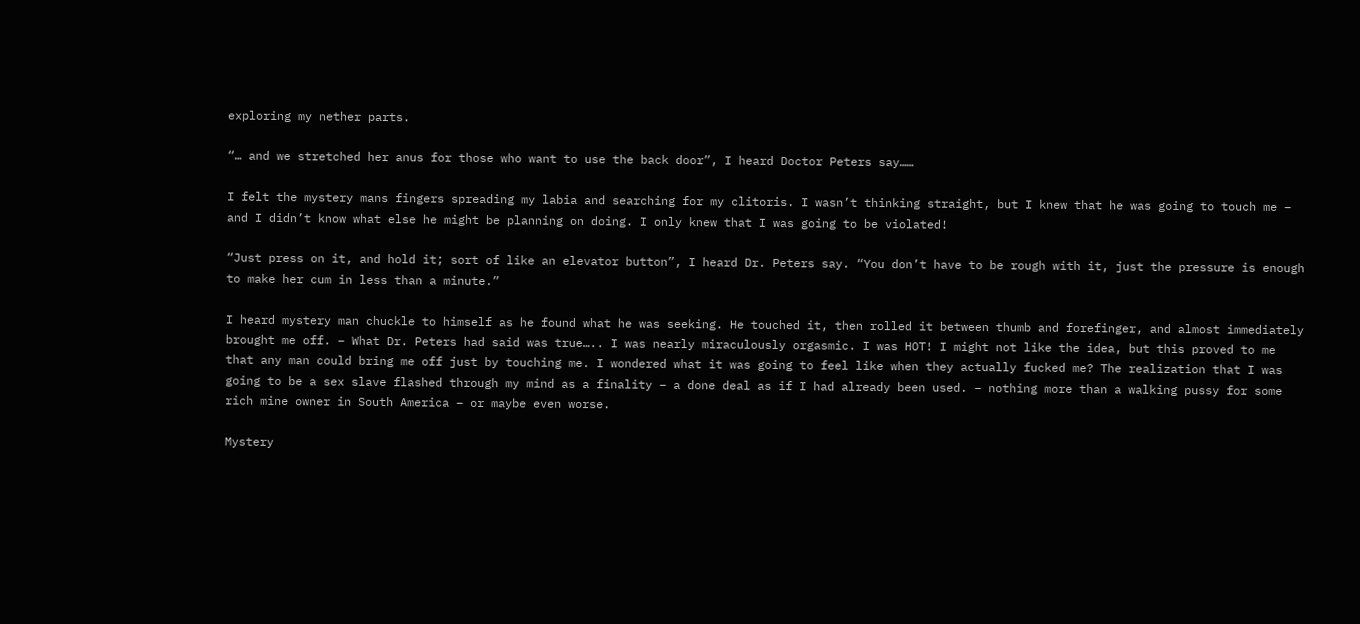exploring my nether parts.

“… and we stretched her anus for those who want to use the back door”, I heard Doctor Peters say……

I felt the mystery mans fingers spreading my labia and searching for my clitoris. I wasn’t thinking straight, but I knew that he was going to touch me – and I didn’t know what else he might be planning on doing. I only knew that I was going to be violated!

“Just press on it, and hold it; sort of like an elevator button”, I heard Dr. Peters say. “You don’t have to be rough with it, just the pressure is enough to make her cum in less than a minute.”

I heard mystery man chuckle to himself as he found what he was seeking. He touched it, then rolled it between thumb and forefinger, and almost immediately brought me off. – What Dr. Peters had said was true….. I was nearly miraculously orgasmic. I was HOT! I might not like the idea, but this proved to me that any man could bring me off just by touching me. I wondered what it was going to feel like when they actually fucked me? The realization that I was going to be a sex slave flashed through my mind as a finality – a done deal as if I had already been used. – nothing more than a walking pussy for some rich mine owner in South America – or maybe even worse.

Mystery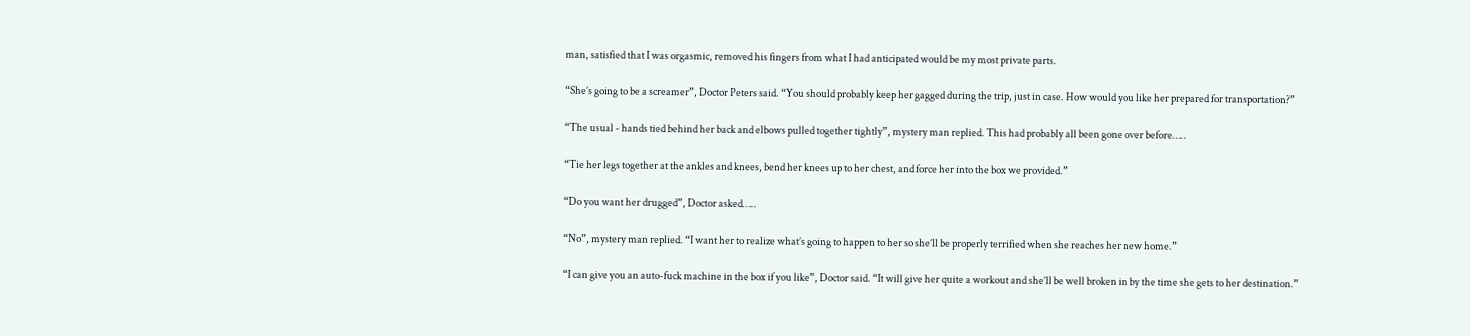man, satisfied that I was orgasmic, removed his fingers from what I had anticipated would be my most private parts.

“She’s going to be a screamer”, Doctor Peters said. “You should probably keep her gagged during the trip, just in case. How would you like her prepared for transportation?”

“The usual - hands tied behind her back and elbows pulled together tightly”, mystery man replied. This had probably all been gone over before…..

“Tie her legs together at the ankles and knees, bend her knees up to her chest, and force her into the box we provided.”

“Do you want her drugged”, Doctor asked…..

“No”, mystery man replied. “I want her to realize what’s going to happen to her so she’ll be properly terrified when she reaches her new home.”

“I can give you an auto-fuck machine in the box if you like”, Doctor said. “It will give her quite a workout and she’ll be well broken in by the time she gets to her destination.”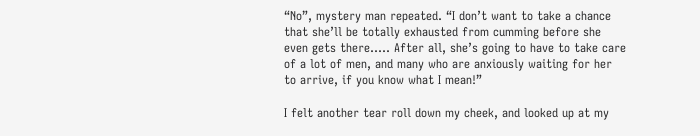“No”, mystery man repeated. “I don’t want to take a chance that she’ll be totally exhausted from cumming before she even gets there….. After all, she’s going to have to take care of a lot of men, and many who are anxiously waiting for her to arrive, if you know what I mean!”

I felt another tear roll down my cheek, and looked up at my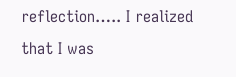reflection….. I realized that I was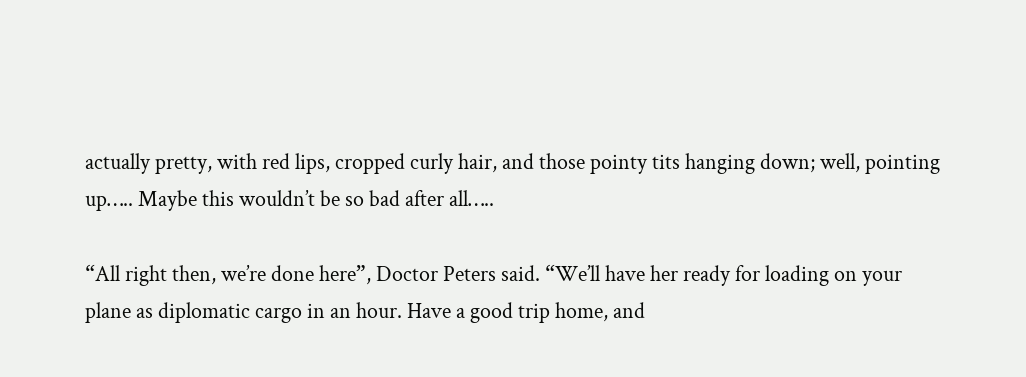actually pretty, with red lips, cropped curly hair, and those pointy tits hanging down; well, pointing up….. Maybe this wouldn’t be so bad after all…..

“All right then, we’re done here”, Doctor Peters said. “We’ll have her ready for loading on your plane as diplomatic cargo in an hour. Have a good trip home, and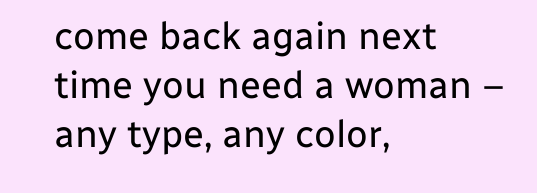come back again next time you need a woman – any type, any color,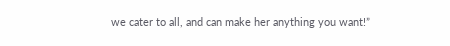we cater to all, and can make her anything you want!”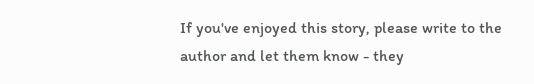If you've enjoyed this story, please write to the author and let them know - they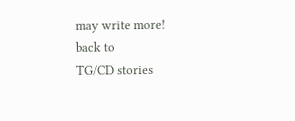may write more!
back to
TG/CD stories